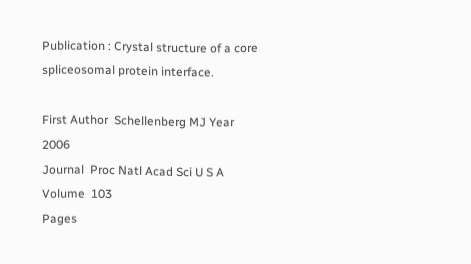Publication : Crystal structure of a core spliceosomal protein interface.

First Author  Schellenberg MJ Year  2006
Journal  Proc Natl Acad Sci U S A Volume  103
Pages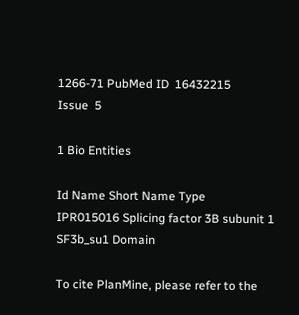1266-71 PubMed ID  16432215
Issue  5

1 Bio Entities

Id Name Short Name Type
IPR015016 Splicing factor 3B subunit 1 SF3b_su1 Domain

To cite PlanMine, please refer to the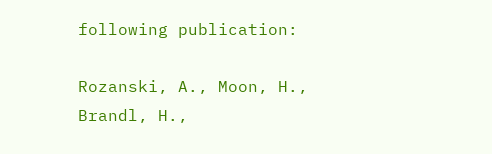following publication:

Rozanski, A., Moon, H., Brandl, H.,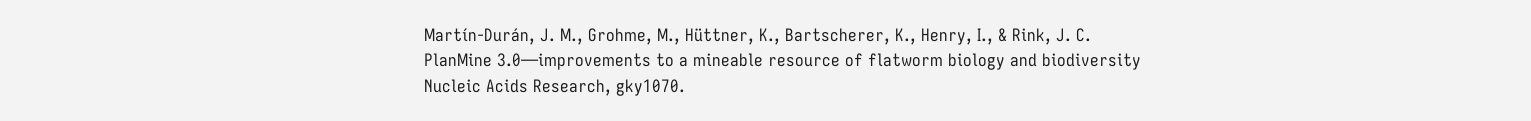Martín-Durán, J. M., Grohme, M., Hüttner, K., Bartscherer, K., Henry, I., & Rink, J. C.
PlanMine 3.0—improvements to a mineable resource of flatworm biology and biodiversity
Nucleic Acids Research, gky1070.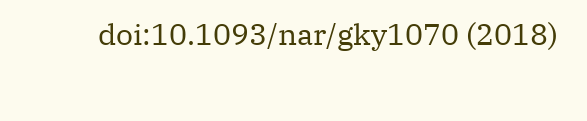doi:10.1093/nar/gky1070 (2018)